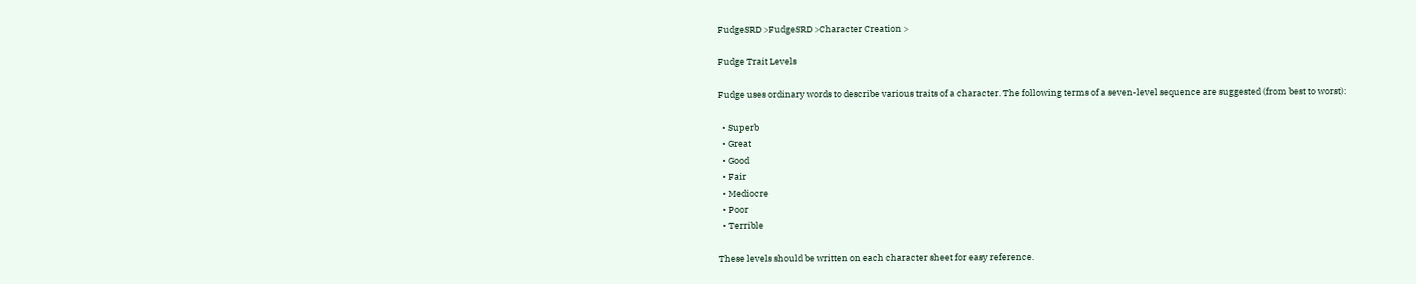FudgeSRD >FudgeSRD >Character Creation >

Fudge Trait Levels

Fudge uses ordinary words to describe various traits of a character. The following terms of a seven-level sequence are suggested (from best to worst):

  • Superb
  • Great
  • Good
  • Fair
  • Mediocre
  • Poor
  • Terrible

These levels should be written on each character sheet for easy reference.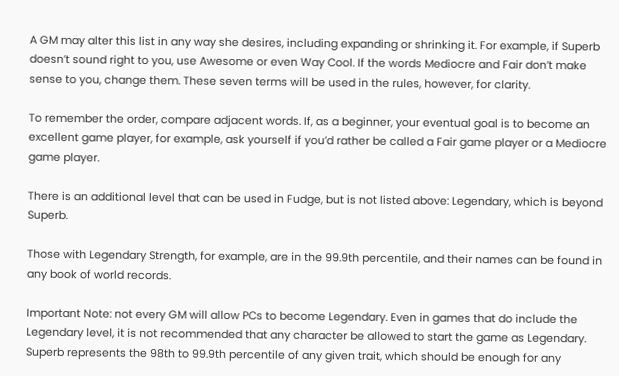A GM may alter this list in any way she desires, including expanding or shrinking it. For example, if Superb doesn’t sound right to you, use Awesome or even Way Cool. If the words Mediocre and Fair don’t make sense to you, change them. These seven terms will be used in the rules, however, for clarity.

To remember the order, compare adjacent words. If, as a beginner, your eventual goal is to become an excellent game player, for example, ask yourself if you’d rather be called a Fair game player or a Mediocre game player.

There is an additional level that can be used in Fudge, but is not listed above: Legendary, which is beyond Superb.

Those with Legendary Strength, for example, are in the 99.9th percentile, and their names can be found in any book of world records.

Important Note: not every GM will allow PCs to become Legendary. Even in games that do include the Legendary level, it is not recommended that any character be allowed to start the game as Legendary. Superb represents the 98th to 99.9th percentile of any given trait, which should be enough for any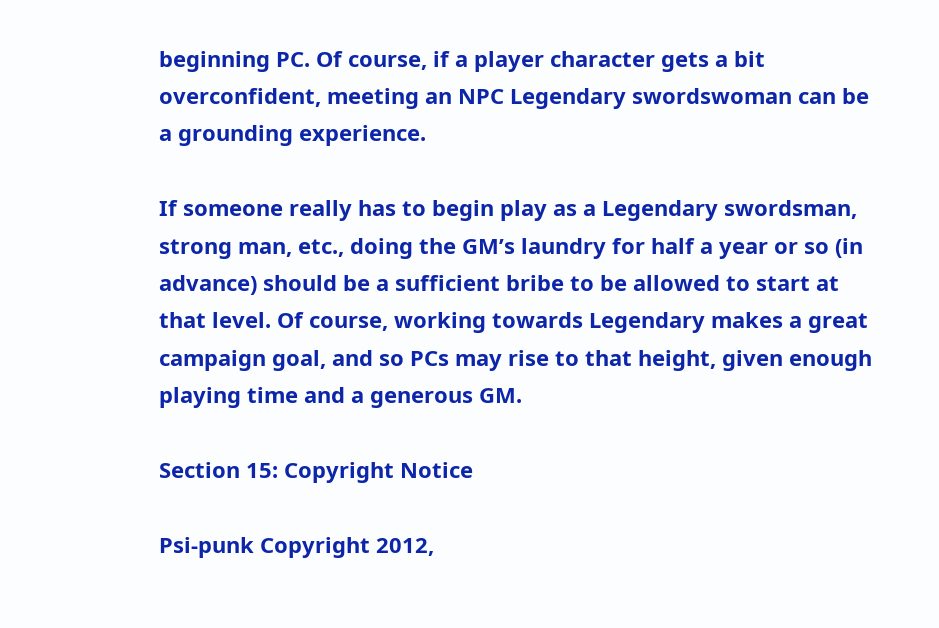beginning PC. Of course, if a player character gets a bit overconfident, meeting an NPC Legendary swordswoman can be a grounding experience.

If someone really has to begin play as a Legendary swordsman, strong man, etc., doing the GM’s laundry for half a year or so (in advance) should be a sufficient bribe to be allowed to start at that level. Of course, working towards Legendary makes a great campaign goal, and so PCs may rise to that height, given enough playing time and a generous GM.

Section 15: Copyright Notice

Psi-punk Copyright 2012,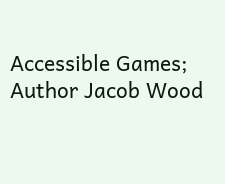Accessible Games; Author Jacob Wood